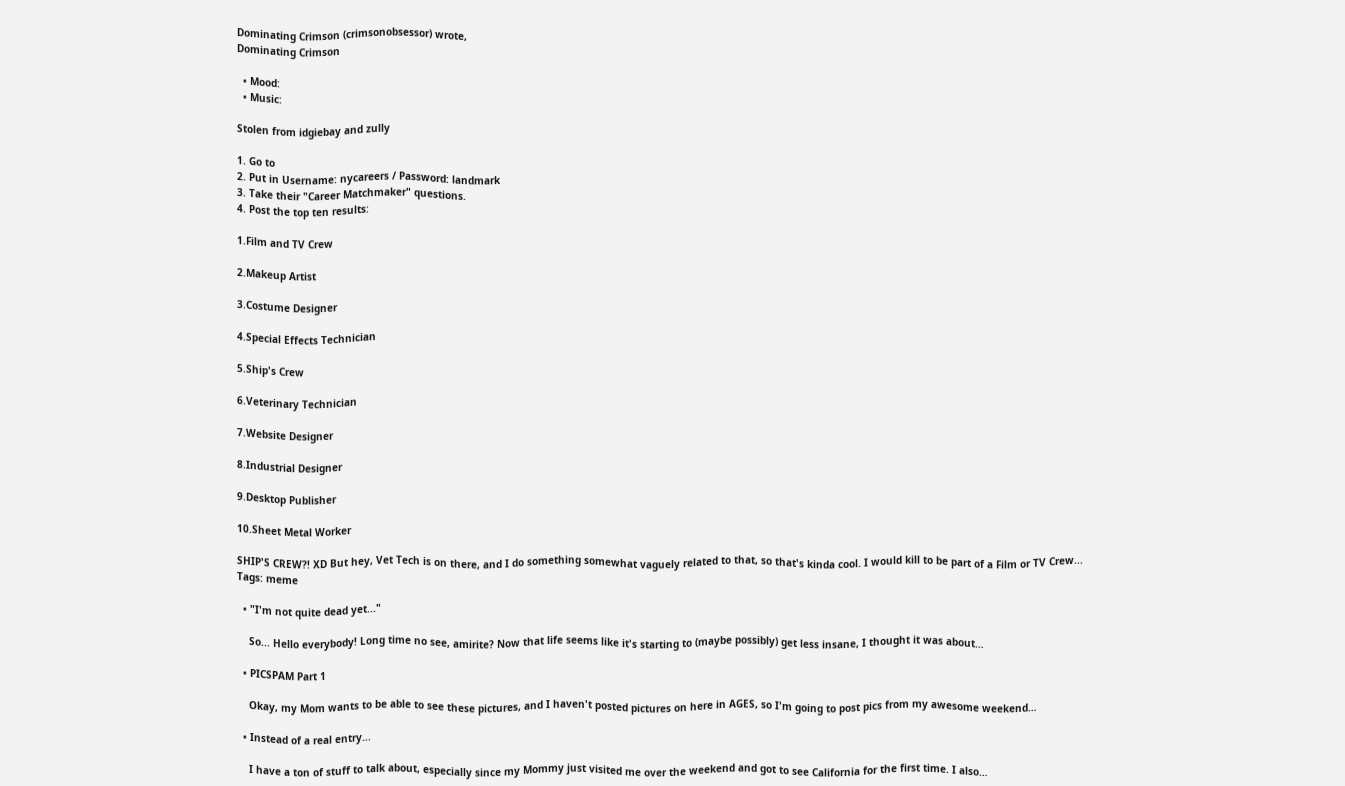Dominating Crimson (crimsonobsessor) wrote,
Dominating Crimson

  • Mood:
  • Music:

Stolen from idgiebay and zully

1. Go to
2. Put in Username: nycareers / Password: landmark
3. Take their "Career Matchmaker" questions.
4. Post the top ten results:

1.Film and TV Crew

2.Makeup Artist

3.Costume Designer

4.Special Effects Technician

5.Ship's Crew

6.Veterinary Technician

7.Website Designer

8.Industrial Designer

9.Desktop Publisher

10.Sheet Metal Worker

SHIP'S CREW?! XD But hey, Vet Tech is on there, and I do something somewhat vaguely related to that, so that's kinda cool. I would kill to be part of a Film or TV Crew...
Tags: meme

  • "I'm not quite dead yet..."

    So... Hello everybody! Long time no see, amirite? Now that life seems like it's starting to (maybe possibly) get less insane, I thought it was about…

  • PICSPAM Part 1

    Okay, my Mom wants to be able to see these pictures, and I haven't posted pictures on here in AGES, so I'm going to post pics from my awesome weekend…

  • Instead of a real entry...

    I have a ton of stuff to talk about, especially since my Mommy just visited me over the weekend and got to see California for the first time. I also…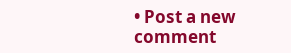• Post a new comment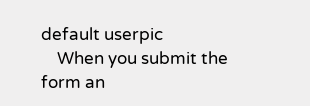default userpic
    When you submit the form an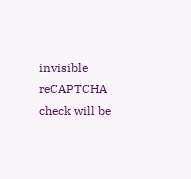invisible reCAPTCHA check will be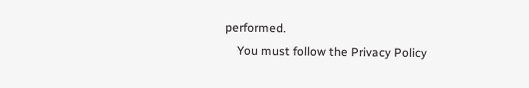performed.
    You must follow the Privacy Policy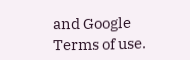and Google Terms of use.